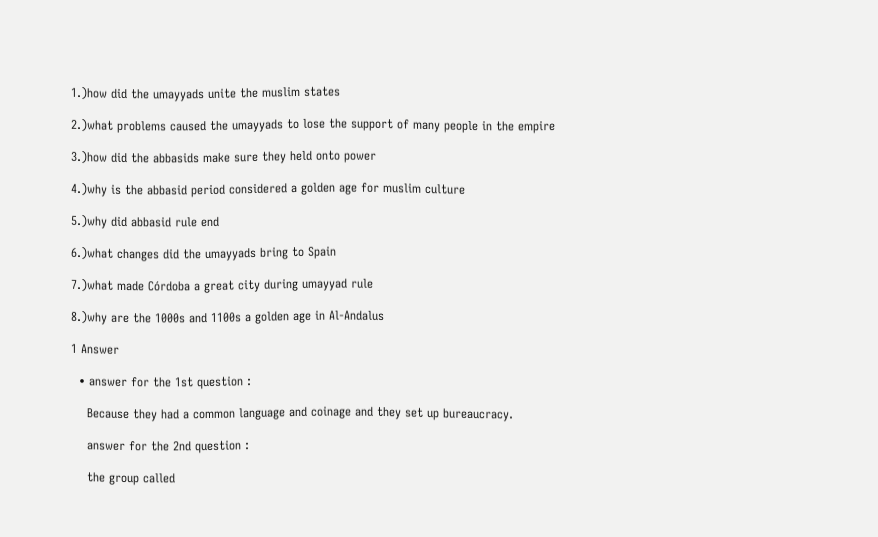1.)how did the umayyads unite the muslim states

2.)what problems caused the umayyads to lose the support of many people in the empire

3.)how did the abbasids make sure they held onto power

4.)why is the abbasid period considered a golden age for muslim culture

5.)why did abbasid rule end

6.)what changes did the umayyads bring to Spain

7.)what made Córdoba a great city during umayyad rule

8.)why are the 1000s and 1100s a golden age in Al-Andalus

1 Answer

  • answer for the 1st question :

    Because they had a common language and coinage and they set up bureaucracy.

    answer for the 2nd question :

    the group called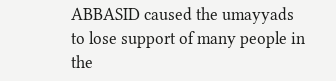ABBASID caused the umayyads to lose support of many people in the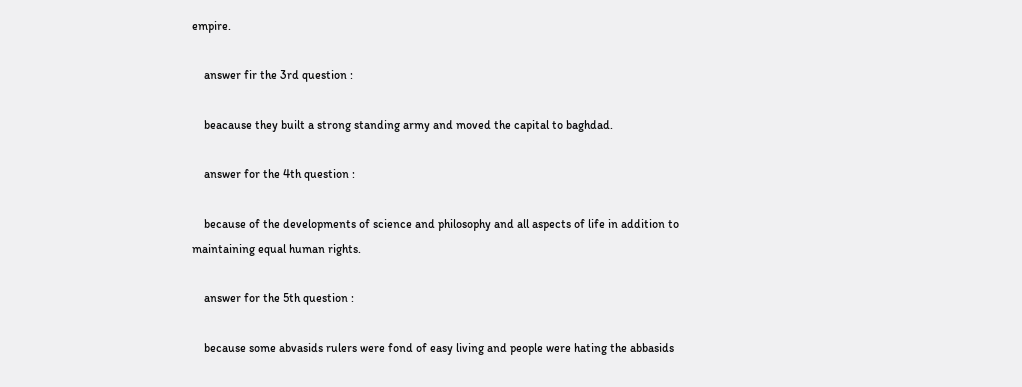empire.

    answer fir the 3rd question :

    beacause they built a strong standing army and moved the capital to baghdad.

    answer for the 4th question :

    because of the developments of science and philosophy and all aspects of life in addition to maintaining equal human rights.

    answer for the 5th question :

    because some abvasids rulers were fond of easy living and people were hating the abbasids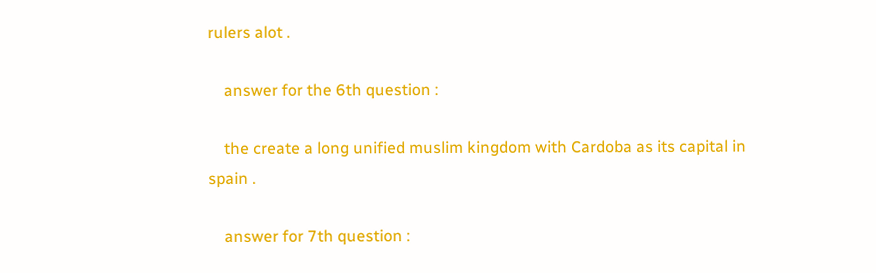rulers alot .

    answer for the 6th question :

    the create a long unified muslim kingdom with Cardoba as its capital in spain .

    answer for 7th question :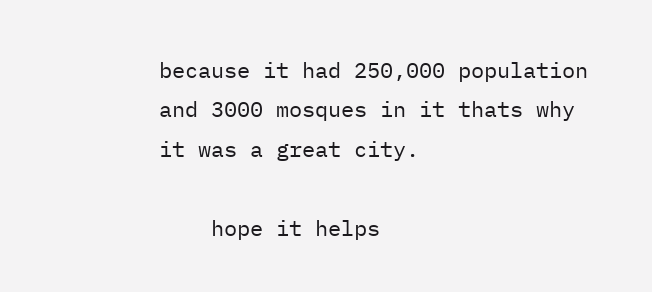because it had 250,000 population and 3000 mosques in it thats why it was a great city.

    hope it helps